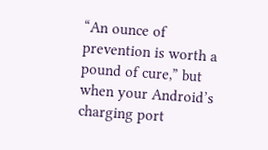“An ounce of prevention is worth a pound of cure,” but when your Android’s charging port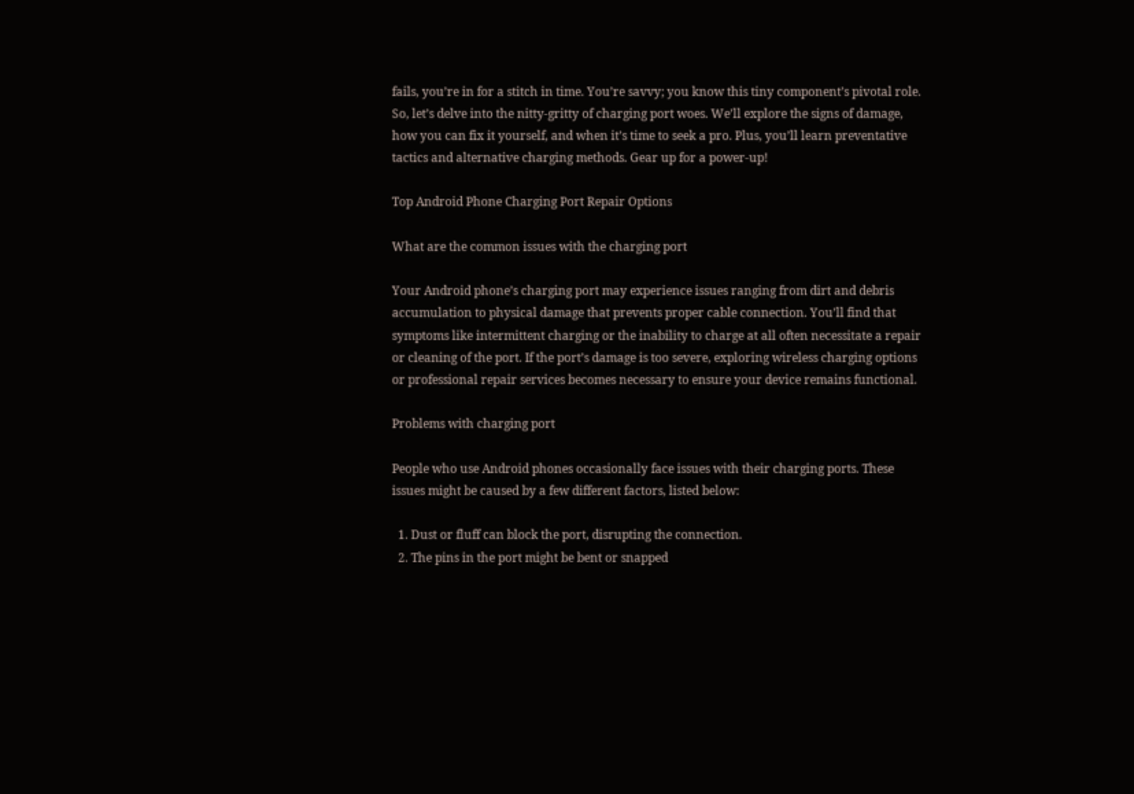fails, you’re in for a stitch in time. You’re savvy; you know this tiny component’s pivotal role. So, let’s delve into the nitty-gritty of charging port woes. We’ll explore the signs of damage, how you can fix it yourself, and when it’s time to seek a pro. Plus, you’ll learn preventative tactics and alternative charging methods. Gear up for a power-up!

Top Android Phone Charging Port Repair Options

What are the common issues with the charging port

Your Android phone’s charging port may experience issues ranging from dirt and debris accumulation to physical damage that prevents proper cable connection. You’ll find that symptoms like intermittent charging or the inability to charge at all often necessitate a repair or cleaning of the port. If the port’s damage is too severe, exploring wireless charging options or professional repair services becomes necessary to ensure your device remains functional.

Problems with charging port

People who use Android phones occasionally face issues with their charging ports. These issues might be caused by a few different factors, listed below:

  1. Dust or fluff can block the port, disrupting the connection.
  2. The pins in the port might be bent or snapped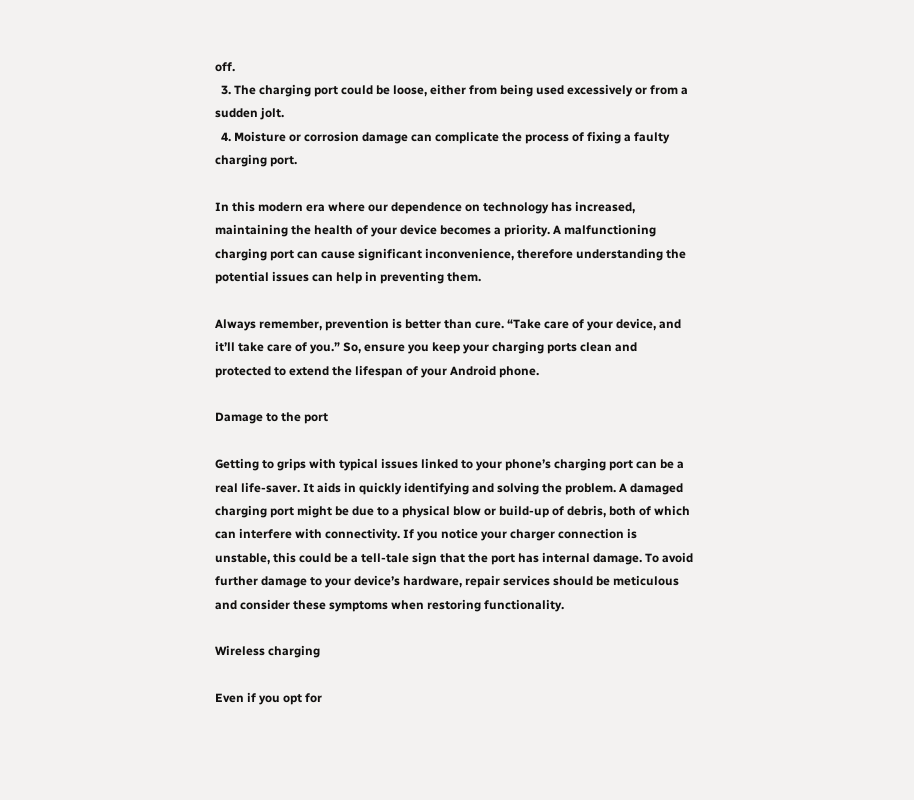off.
  3. The charging port could be loose, either from being used excessively or from a sudden jolt.
  4. Moisture or corrosion damage can complicate the process of fixing a faulty charging port.

In this modern era where our dependence on technology has increased, maintaining the health of your device becomes a priority. A malfunctioning charging port can cause significant inconvenience, therefore understanding the potential issues can help in preventing them.

Always remember, prevention is better than cure. “Take care of your device, and it’ll take care of you.” So, ensure you keep your charging ports clean and protected to extend the lifespan of your Android phone.

Damage to the port

Getting to grips with typical issues linked to your phone’s charging port can be a real life-saver. It aids in quickly identifying and solving the problem. A damaged charging port might be due to a physical blow or build-up of debris, both of which can interfere with connectivity. If you notice your charger connection is unstable, this could be a tell-tale sign that the port has internal damage. To avoid further damage to your device’s hardware, repair services should be meticulous and consider these symptoms when restoring functionality.

Wireless charging

Even if you opt for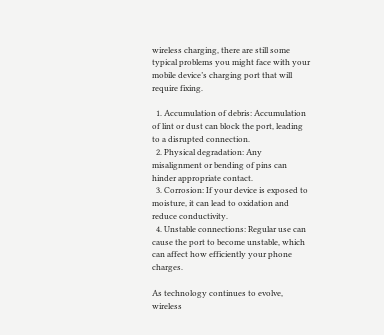wireless charging, there are still some typical problems you might face with your mobile device’s charging port that will require fixing.

  1. Accumulation of debris: Accumulation of lint or dust can block the port, leading to a disrupted connection.
  2. Physical degradation: Any misalignment or bending of pins can hinder appropriate contact.
  3. Corrosion: If your device is exposed to moisture, it can lead to oxidation and reduce conductivity.
  4. Unstable connections: Regular use can cause the port to become unstable, which can affect how efficiently your phone charges.

As technology continues to evolve, wireless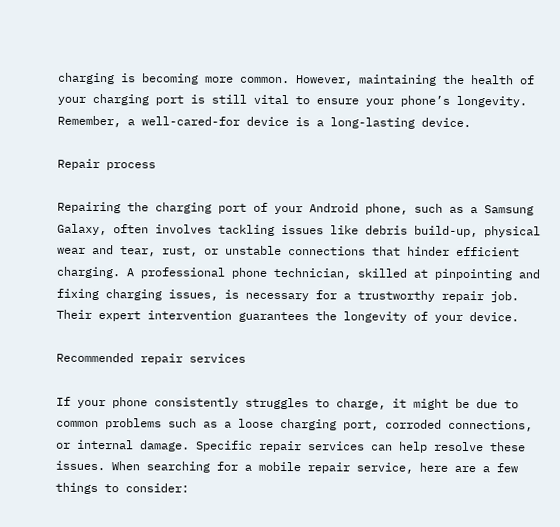charging is becoming more common. However, maintaining the health of your charging port is still vital to ensure your phone’s longevity. Remember, a well-cared-for device is a long-lasting device.

Repair process

Repairing the charging port of your Android phone, such as a Samsung Galaxy, often involves tackling issues like debris build-up, physical wear and tear, rust, or unstable connections that hinder efficient charging. A professional phone technician, skilled at pinpointing and fixing charging issues, is necessary for a trustworthy repair job. Their expert intervention guarantees the longevity of your device.

Recommended repair services

If your phone consistently struggles to charge, it might be due to common problems such as a loose charging port, corroded connections, or internal damage. Specific repair services can help resolve these issues. When searching for a mobile repair service, here are a few things to consider: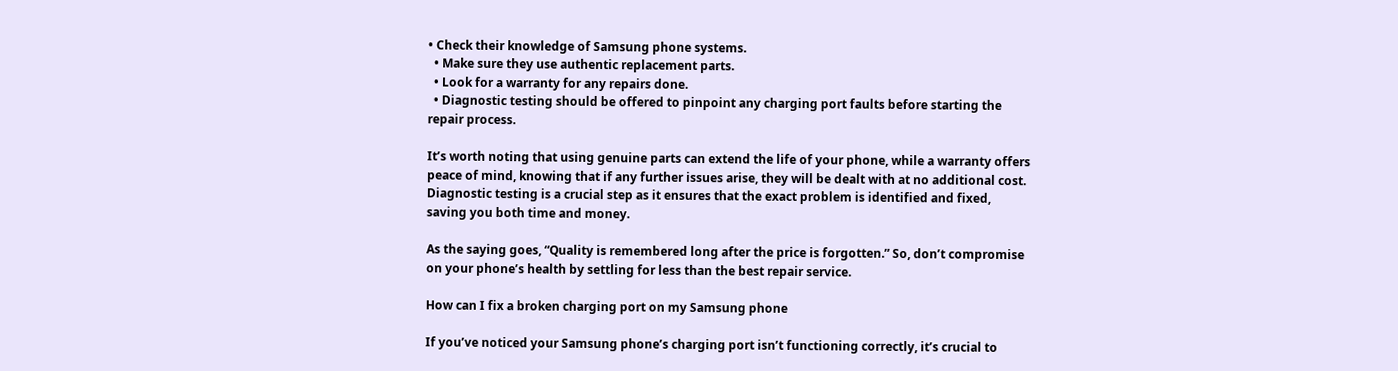• Check their knowledge of Samsung phone systems.
  • Make sure they use authentic replacement parts.
  • Look for a warranty for any repairs done.
  • Diagnostic testing should be offered to pinpoint any charging port faults before starting the repair process.

It’s worth noting that using genuine parts can extend the life of your phone, while a warranty offers peace of mind, knowing that if any further issues arise, they will be dealt with at no additional cost. Diagnostic testing is a crucial step as it ensures that the exact problem is identified and fixed, saving you both time and money.

As the saying goes, “Quality is remembered long after the price is forgotten.” So, don’t compromise on your phone’s health by settling for less than the best repair service.

How can I fix a broken charging port on my Samsung phone

If you’ve noticed your Samsung phone’s charging port isn’t functioning correctly, it’s crucial to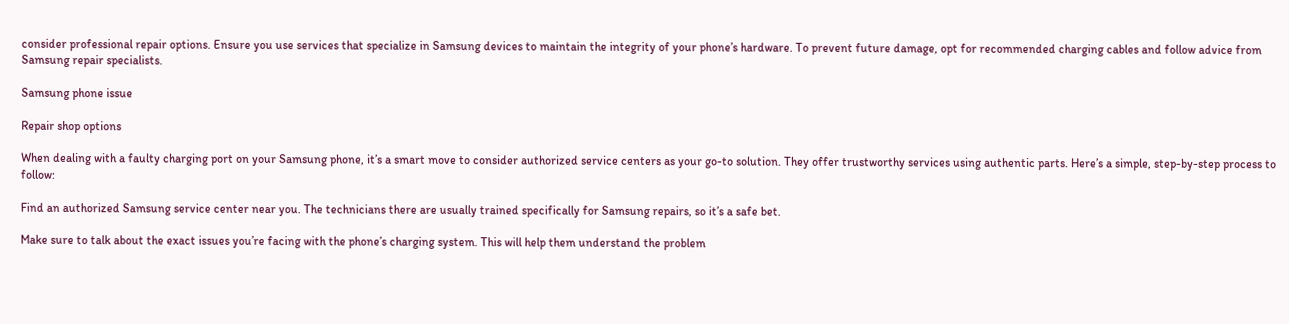consider professional repair options. Ensure you use services that specialize in Samsung devices to maintain the integrity of your phone’s hardware. To prevent future damage, opt for recommended charging cables and follow advice from Samsung repair specialists.

Samsung phone issue

Repair shop options

When dealing with a faulty charging port on your Samsung phone, it’s a smart move to consider authorized service centers as your go-to solution. They offer trustworthy services using authentic parts. Here’s a simple, step-by-step process to follow:

Find an authorized Samsung service center near you. The technicians there are usually trained specifically for Samsung repairs, so it’s a safe bet.

Make sure to talk about the exact issues you’re facing with the phone’s charging system. This will help them understand the problem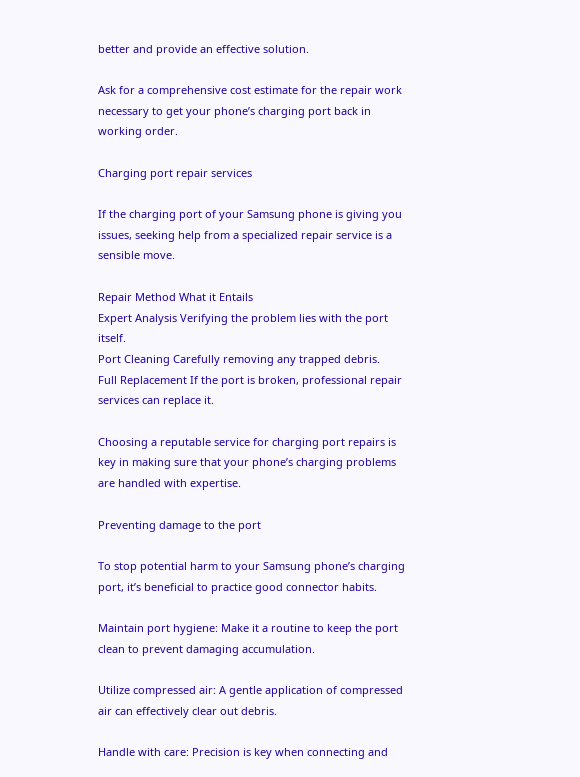better and provide an effective solution.

Ask for a comprehensive cost estimate for the repair work necessary to get your phone’s charging port back in working order.

Charging port repair services

If the charging port of your Samsung phone is giving you issues, seeking help from a specialized repair service is a sensible move.

Repair Method What it Entails
Expert Analysis Verifying the problem lies with the port itself.
Port Cleaning Carefully removing any trapped debris.
Full Replacement If the port is broken, professional repair services can replace it.

Choosing a reputable service for charging port repairs is key in making sure that your phone’s charging problems are handled with expertise.

Preventing damage to the port

To stop potential harm to your Samsung phone’s charging port, it’s beneficial to practice good connector habits.

Maintain port hygiene: Make it a routine to keep the port clean to prevent damaging accumulation.

Utilize compressed air: A gentle application of compressed air can effectively clear out debris.

Handle with care: Precision is key when connecting and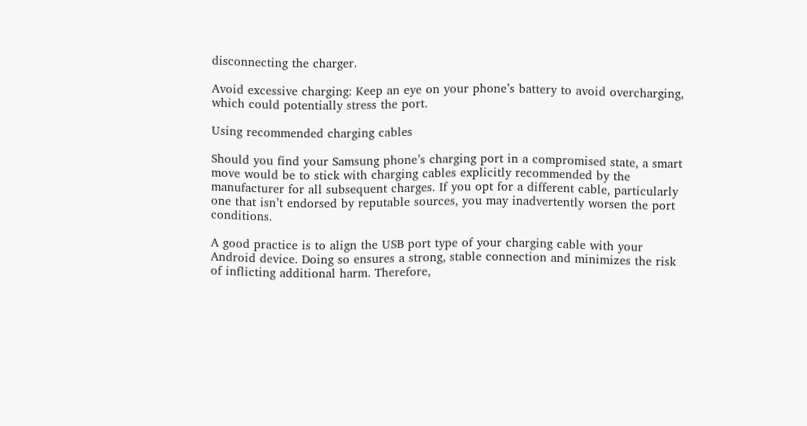disconnecting the charger.

Avoid excessive charging: Keep an eye on your phone’s battery to avoid overcharging, which could potentially stress the port.

Using recommended charging cables

Should you find your Samsung phone’s charging port in a compromised state, a smart move would be to stick with charging cables explicitly recommended by the manufacturer for all subsequent charges. If you opt for a different cable, particularly one that isn’t endorsed by reputable sources, you may inadvertently worsen the port conditions.

A good practice is to align the USB port type of your charging cable with your Android device. Doing so ensures a strong, stable connection and minimizes the risk of inflicting additional harm. Therefore,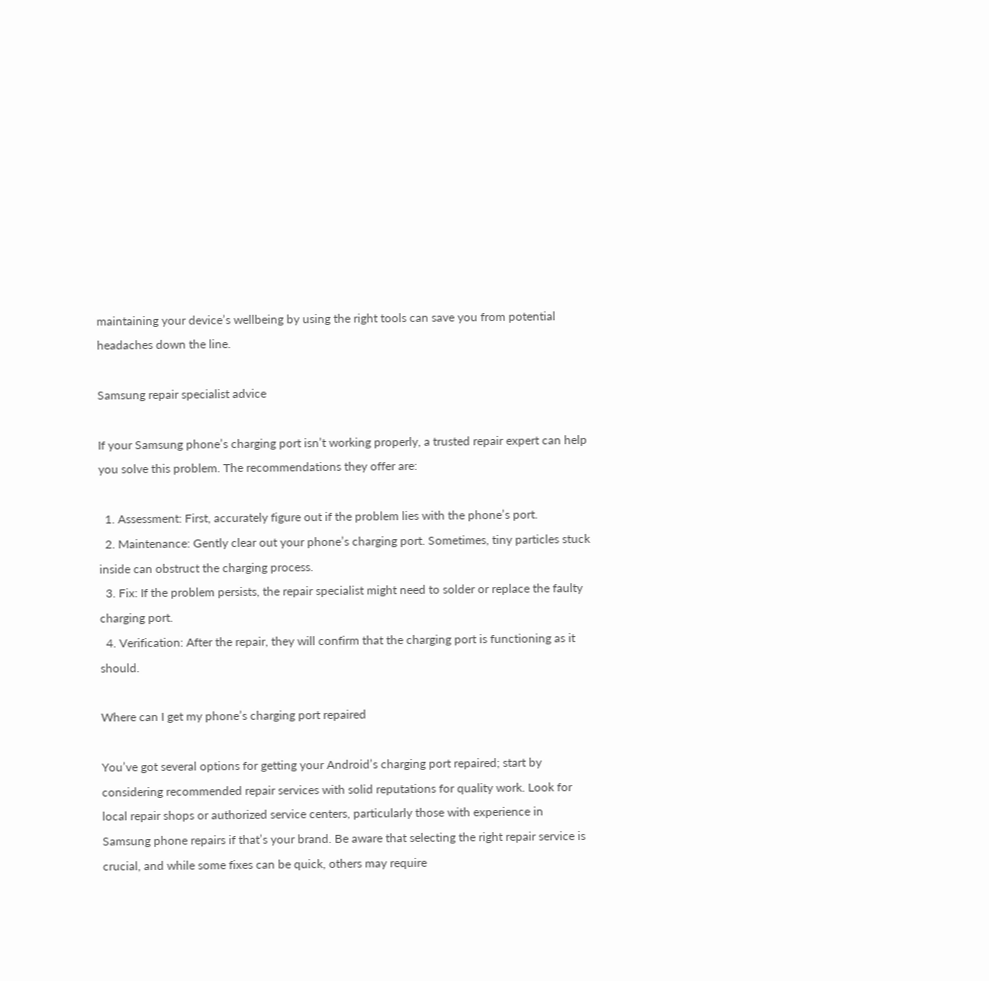maintaining your device’s wellbeing by using the right tools can save you from potential headaches down the line.

Samsung repair specialist advice

If your Samsung phone’s charging port isn’t working properly, a trusted repair expert can help you solve this problem. The recommendations they offer are:

  1. Assessment: First, accurately figure out if the problem lies with the phone’s port.
  2. Maintenance: Gently clear out your phone’s charging port. Sometimes, tiny particles stuck inside can obstruct the charging process.
  3. Fix: If the problem persists, the repair specialist might need to solder or replace the faulty charging port.
  4. Verification: After the repair, they will confirm that the charging port is functioning as it should.

Where can I get my phone’s charging port repaired

You’ve got several options for getting your Android’s charging port repaired; start by considering recommended repair services with solid reputations for quality work. Look for local repair shops or authorized service centers, particularly those with experience in Samsung phone repairs if that’s your brand. Be aware that selecting the right repair service is crucial, and while some fixes can be quick, others may require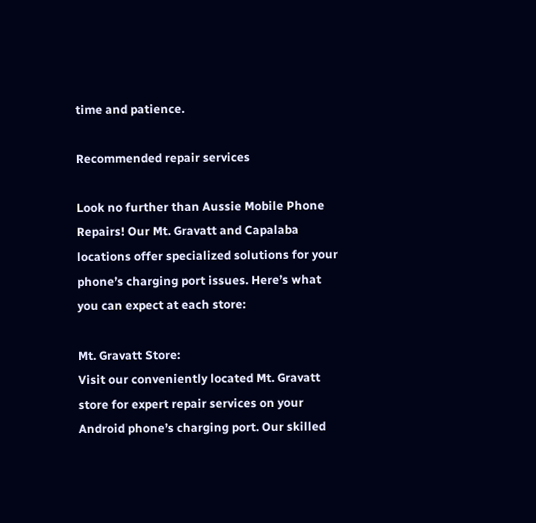time and patience.

Recommended repair services

Look no further than Aussie Mobile Phone Repairs! Our Mt. Gravatt and Capalaba locations offer specialized solutions for your phone’s charging port issues. Here’s what you can expect at each store:

Mt. Gravatt Store:
Visit our conveniently located Mt. Gravatt store for expert repair services on your Android phone’s charging port. Our skilled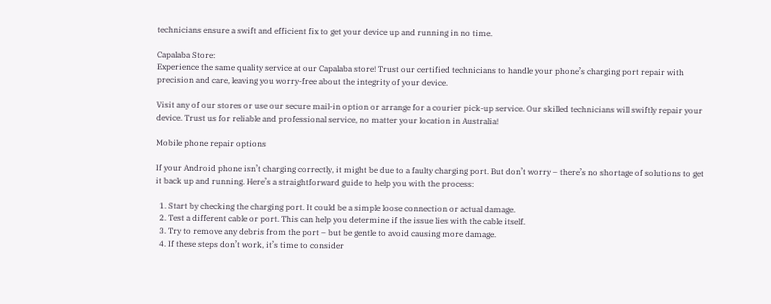technicians ensure a swift and efficient fix to get your device up and running in no time.

Capalaba Store:
Experience the same quality service at our Capalaba store! Trust our certified technicians to handle your phone’s charging port repair with precision and care, leaving you worry-free about the integrity of your device.

Visit any of our stores or use our secure mail-in option or arrange for a courier pick-up service. Our skilled technicians will swiftly repair your device. Trust us for reliable and professional service, no matter your location in Australia!

Mobile phone repair options

If your Android phone isn’t charging correctly, it might be due to a faulty charging port. But don’t worry – there’s no shortage of solutions to get it back up and running. Here’s a straightforward guide to help you with the process:

  1. Start by checking the charging port. It could be a simple loose connection or actual damage.
  2. Test a different cable or port. This can help you determine if the issue lies with the cable itself.
  3. Try to remove any debris from the port – but be gentle to avoid causing more damage.
  4. If these steps don’t work, it’s time to consider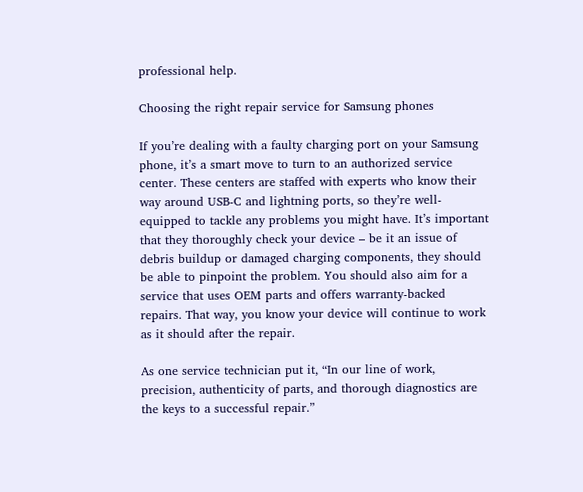professional help.

Choosing the right repair service for Samsung phones

If you’re dealing with a faulty charging port on your Samsung phone, it’s a smart move to turn to an authorized service center. These centers are staffed with experts who know their way around USB-C and lightning ports, so they’re well-equipped to tackle any problems you might have. It’s important that they thoroughly check your device – be it an issue of debris buildup or damaged charging components, they should be able to pinpoint the problem. You should also aim for a service that uses OEM parts and offers warranty-backed repairs. That way, you know your device will continue to work as it should after the repair.

As one service technician put it, “In our line of work, precision, authenticity of parts, and thorough diagnostics are the keys to a successful repair.”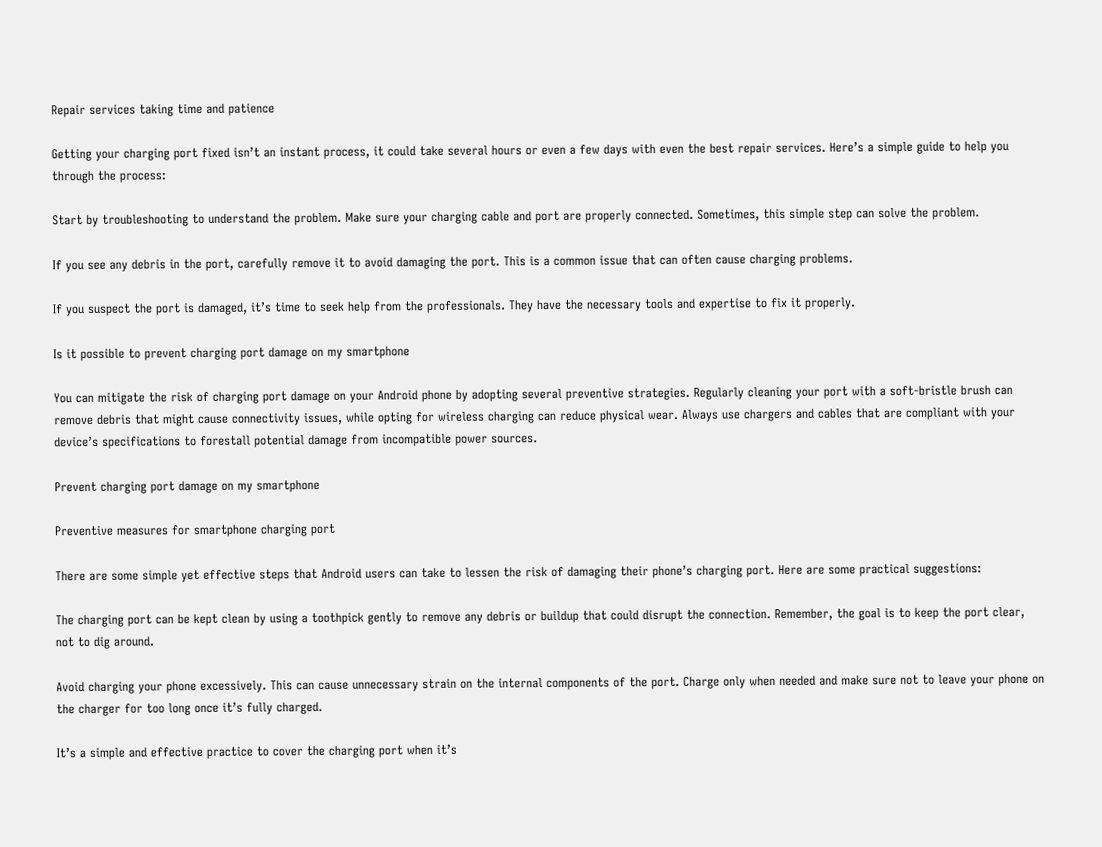Repair services taking time and patience

Getting your charging port fixed isn’t an instant process, it could take several hours or even a few days with even the best repair services. Here’s a simple guide to help you through the process:

Start by troubleshooting to understand the problem. Make sure your charging cable and port are properly connected. Sometimes, this simple step can solve the problem.

If you see any debris in the port, carefully remove it to avoid damaging the port. This is a common issue that can often cause charging problems.

If you suspect the port is damaged, it’s time to seek help from the professionals. They have the necessary tools and expertise to fix it properly.

Is it possible to prevent charging port damage on my smartphone

You can mitigate the risk of charging port damage on your Android phone by adopting several preventive strategies. Regularly cleaning your port with a soft-bristle brush can remove debris that might cause connectivity issues, while opting for wireless charging can reduce physical wear. Always use chargers and cables that are compliant with your device’s specifications to forestall potential damage from incompatible power sources.

Prevent charging port damage on my smartphone

Preventive measures for smartphone charging port

There are some simple yet effective steps that Android users can take to lessen the risk of damaging their phone’s charging port. Here are some practical suggestions:

The charging port can be kept clean by using a toothpick gently to remove any debris or buildup that could disrupt the connection. Remember, the goal is to keep the port clear, not to dig around.

Avoid charging your phone excessively. This can cause unnecessary strain on the internal components of the port. Charge only when needed and make sure not to leave your phone on the charger for too long once it’s fully charged.

It’s a simple and effective practice to cover the charging port when it’s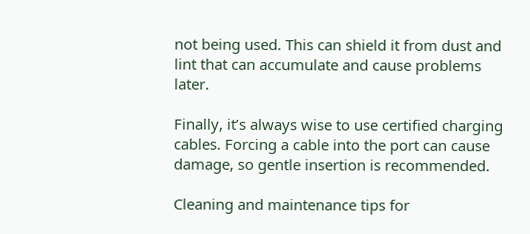not being used. This can shield it from dust and lint that can accumulate and cause problems later.

Finally, it’s always wise to use certified charging cables. Forcing a cable into the port can cause damage, so gentle insertion is recommended.

Cleaning and maintenance tips for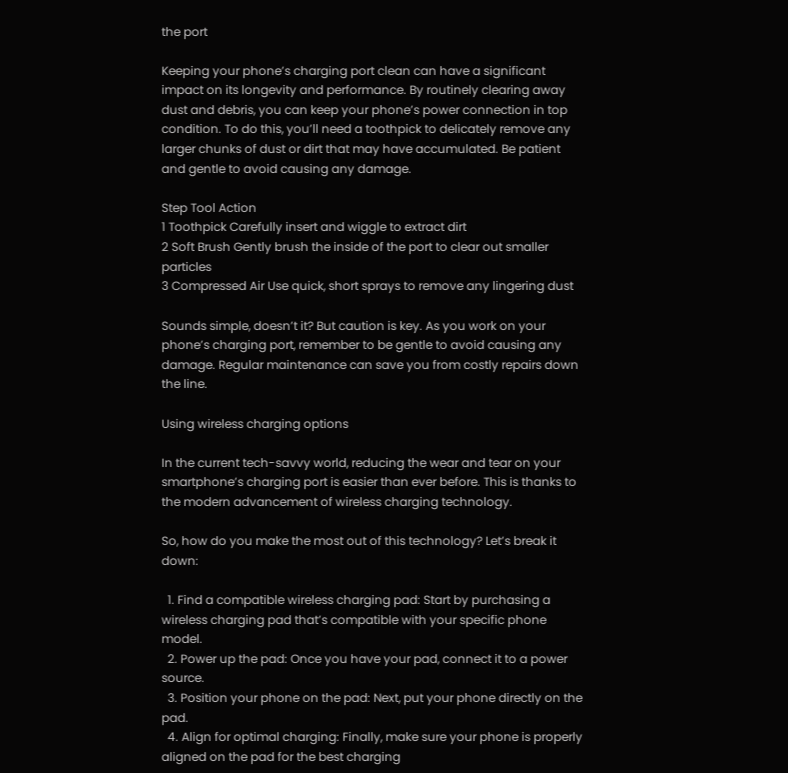the port

Keeping your phone’s charging port clean can have a significant impact on its longevity and performance. By routinely clearing away dust and debris, you can keep your phone’s power connection in top condition. To do this, you’ll need a toothpick to delicately remove any larger chunks of dust or dirt that may have accumulated. Be patient and gentle to avoid causing any damage.

Step Tool Action
1 Toothpick Carefully insert and wiggle to extract dirt
2 Soft Brush Gently brush the inside of the port to clear out smaller particles
3 Compressed Air Use quick, short sprays to remove any lingering dust

Sounds simple, doesn’t it? But caution is key. As you work on your phone’s charging port, remember to be gentle to avoid causing any damage. Regular maintenance can save you from costly repairs down the line.

Using wireless charging options

In the current tech-savvy world, reducing the wear and tear on your smartphone’s charging port is easier than ever before. This is thanks to the modern advancement of wireless charging technology.

So, how do you make the most out of this technology? Let’s break it down:

  1. Find a compatible wireless charging pad: Start by purchasing a wireless charging pad that’s compatible with your specific phone model.
  2. Power up the pad: Once you have your pad, connect it to a power source.
  3. Position your phone on the pad: Next, put your phone directly on the pad.
  4. Align for optimal charging: Finally, make sure your phone is properly aligned on the pad for the best charging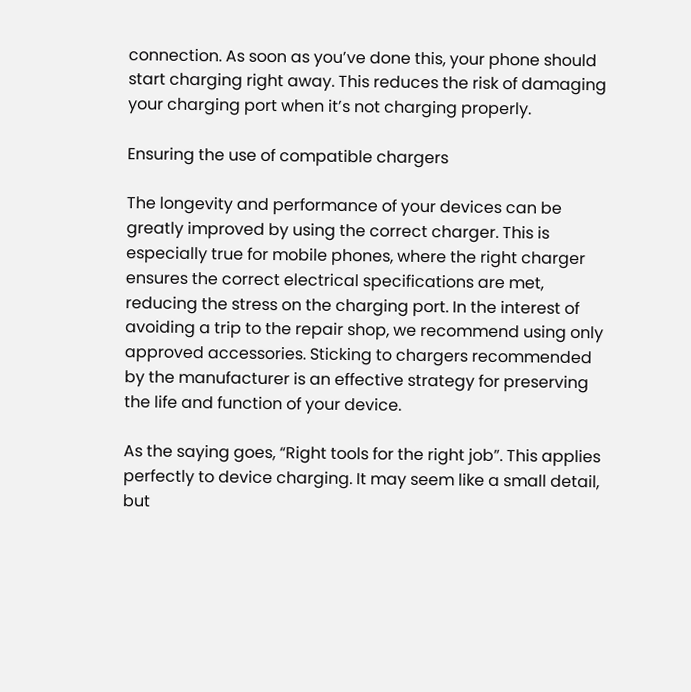connection. As soon as you’ve done this, your phone should start charging right away. This reduces the risk of damaging your charging port when it’s not charging properly.

Ensuring the use of compatible chargers

The longevity and performance of your devices can be greatly improved by using the correct charger. This is especially true for mobile phones, where the right charger ensures the correct electrical specifications are met, reducing the stress on the charging port. In the interest of avoiding a trip to the repair shop, we recommend using only approved accessories. Sticking to chargers recommended by the manufacturer is an effective strategy for preserving the life and function of your device.

As the saying goes, “Right tools for the right job”. This applies perfectly to device charging. It may seem like a small detail, but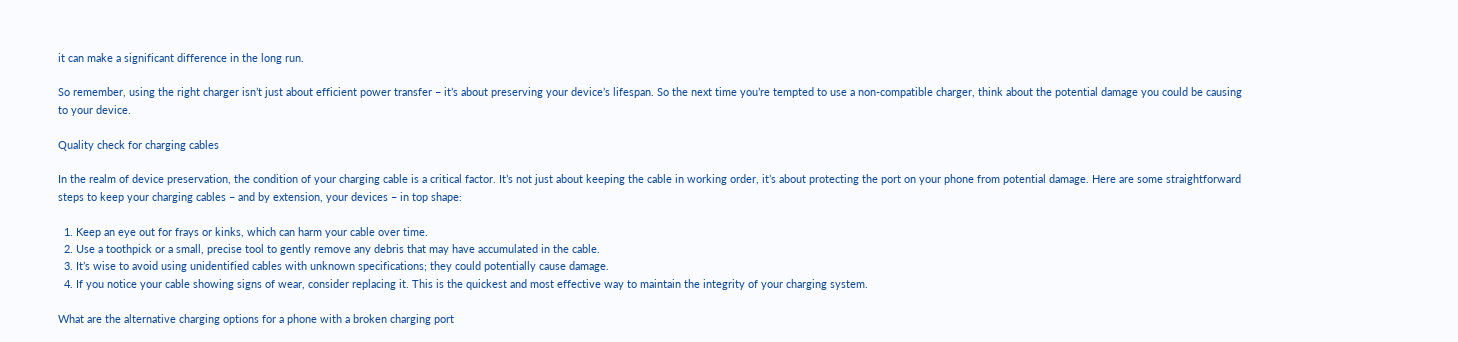it can make a significant difference in the long run.

So remember, using the right charger isn’t just about efficient power transfer – it’s about preserving your device’s lifespan. So the next time you’re tempted to use a non-compatible charger, think about the potential damage you could be causing to your device.

Quality check for charging cables

In the realm of device preservation, the condition of your charging cable is a critical factor. It’s not just about keeping the cable in working order, it’s about protecting the port on your phone from potential damage. Here are some straightforward steps to keep your charging cables – and by extension, your devices – in top shape:

  1. Keep an eye out for frays or kinks, which can harm your cable over time.
  2. Use a toothpick or a small, precise tool to gently remove any debris that may have accumulated in the cable.
  3. It’s wise to avoid using unidentified cables with unknown specifications; they could potentially cause damage.
  4. If you notice your cable showing signs of wear, consider replacing it. This is the quickest and most effective way to maintain the integrity of your charging system.

What are the alternative charging options for a phone with a broken charging port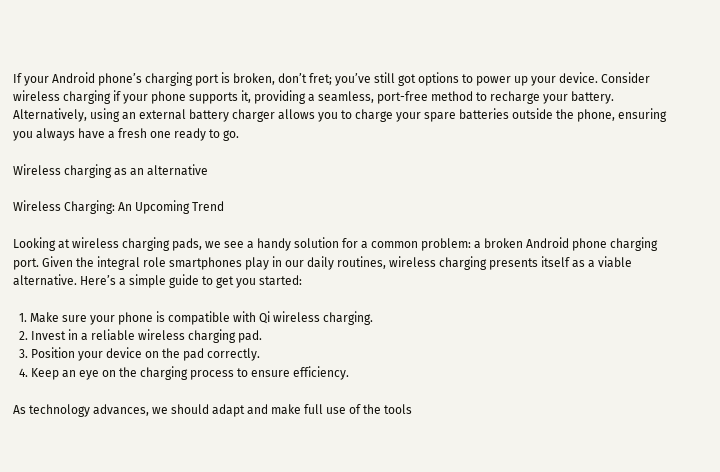If your Android phone’s charging port is broken, don’t fret; you’ve still got options to power up your device. Consider wireless charging if your phone supports it, providing a seamless, port-free method to recharge your battery. Alternatively, using an external battery charger allows you to charge your spare batteries outside the phone, ensuring you always have a fresh one ready to go.

Wireless charging as an alternative

Wireless Charging: An Upcoming Trend

Looking at wireless charging pads, we see a handy solution for a common problem: a broken Android phone charging port. Given the integral role smartphones play in our daily routines, wireless charging presents itself as a viable alternative. Here’s a simple guide to get you started:

  1. Make sure your phone is compatible with Qi wireless charging.
  2. Invest in a reliable wireless charging pad.
  3. Position your device on the pad correctly.
  4. Keep an eye on the charging process to ensure efficiency.

As technology advances, we should adapt and make full use of the tools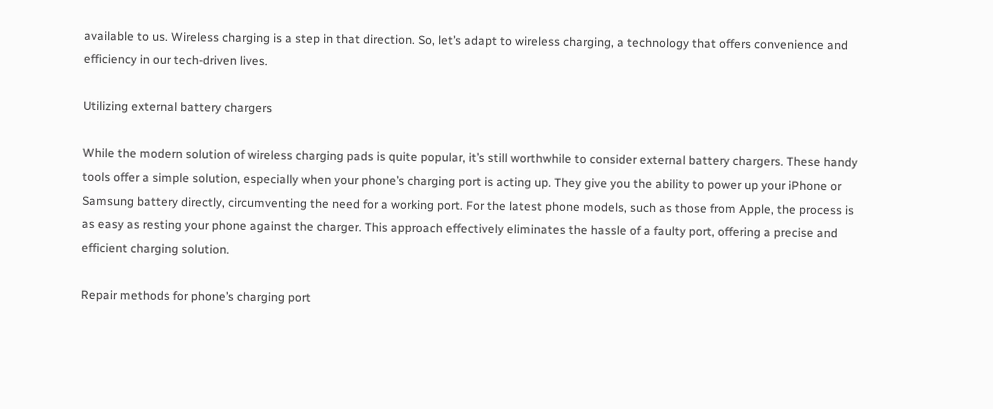available to us. Wireless charging is a step in that direction. So, let’s adapt to wireless charging, a technology that offers convenience and efficiency in our tech-driven lives.

Utilizing external battery chargers

While the modern solution of wireless charging pads is quite popular, it’s still worthwhile to consider external battery chargers. These handy tools offer a simple solution, especially when your phone’s charging port is acting up. They give you the ability to power up your iPhone or Samsung battery directly, circumventing the need for a working port. For the latest phone models, such as those from Apple, the process is as easy as resting your phone against the charger. This approach effectively eliminates the hassle of a faulty port, offering a precise and efficient charging solution.

Repair methods for phone’s charging port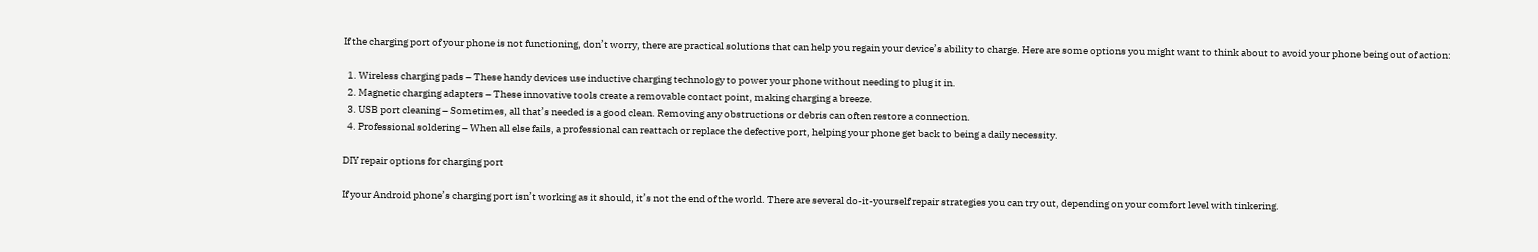If the charging port of your phone is not functioning, don’t worry, there are practical solutions that can help you regain your device’s ability to charge. Here are some options you might want to think about to avoid your phone being out of action:

  1. Wireless charging pads – These handy devices use inductive charging technology to power your phone without needing to plug it in.
  2. Magnetic charging adapters – These innovative tools create a removable contact point, making charging a breeze.
  3. USB port cleaning – Sometimes, all that’s needed is a good clean. Removing any obstructions or debris can often restore a connection.
  4. Professional soldering – When all else fails, a professional can reattach or replace the defective port, helping your phone get back to being a daily necessity.

DIY repair options for charging port

If your Android phone’s charging port isn’t working as it should, it’s not the end of the world. There are several do-it-yourself repair strategies you can try out, depending on your comfort level with tinkering.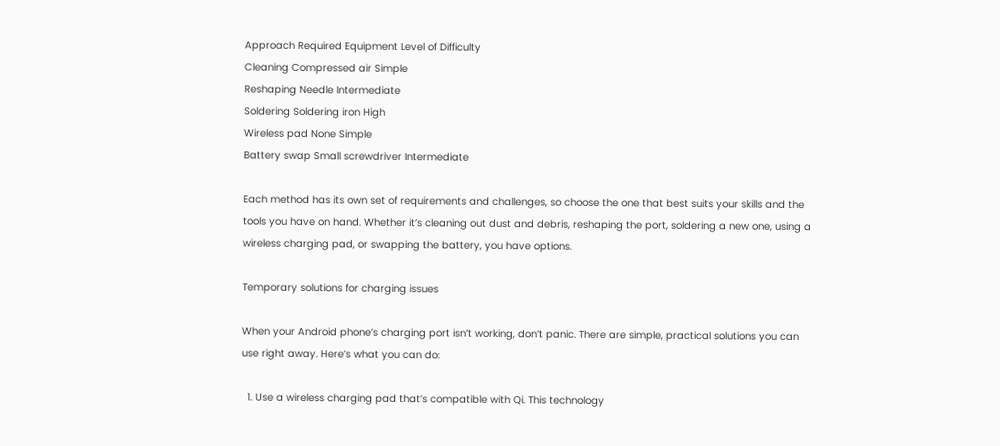Approach Required Equipment Level of Difficulty
Cleaning Compressed air Simple
Reshaping Needle Intermediate
Soldering Soldering iron High
Wireless pad None Simple
Battery swap Small screwdriver Intermediate

Each method has its own set of requirements and challenges, so choose the one that best suits your skills and the tools you have on hand. Whether it’s cleaning out dust and debris, reshaping the port, soldering a new one, using a wireless charging pad, or swapping the battery, you have options.

Temporary solutions for charging issues

When your Android phone’s charging port isn’t working, don’t panic. There are simple, practical solutions you can use right away. Here’s what you can do:

  1. Use a wireless charging pad that’s compatible with Qi. This technology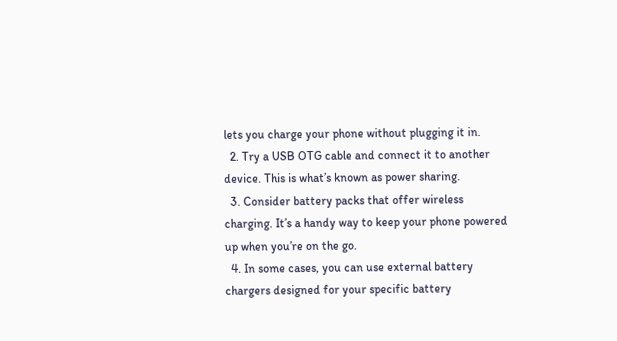lets you charge your phone without plugging it in.
  2. Try a USB OTG cable and connect it to another device. This is what’s known as power sharing.
  3. Consider battery packs that offer wireless charging. It’s a handy way to keep your phone powered up when you’re on the go.
  4. In some cases, you can use external battery chargers designed for your specific battery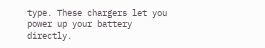type. These chargers let you power up your battery directly.